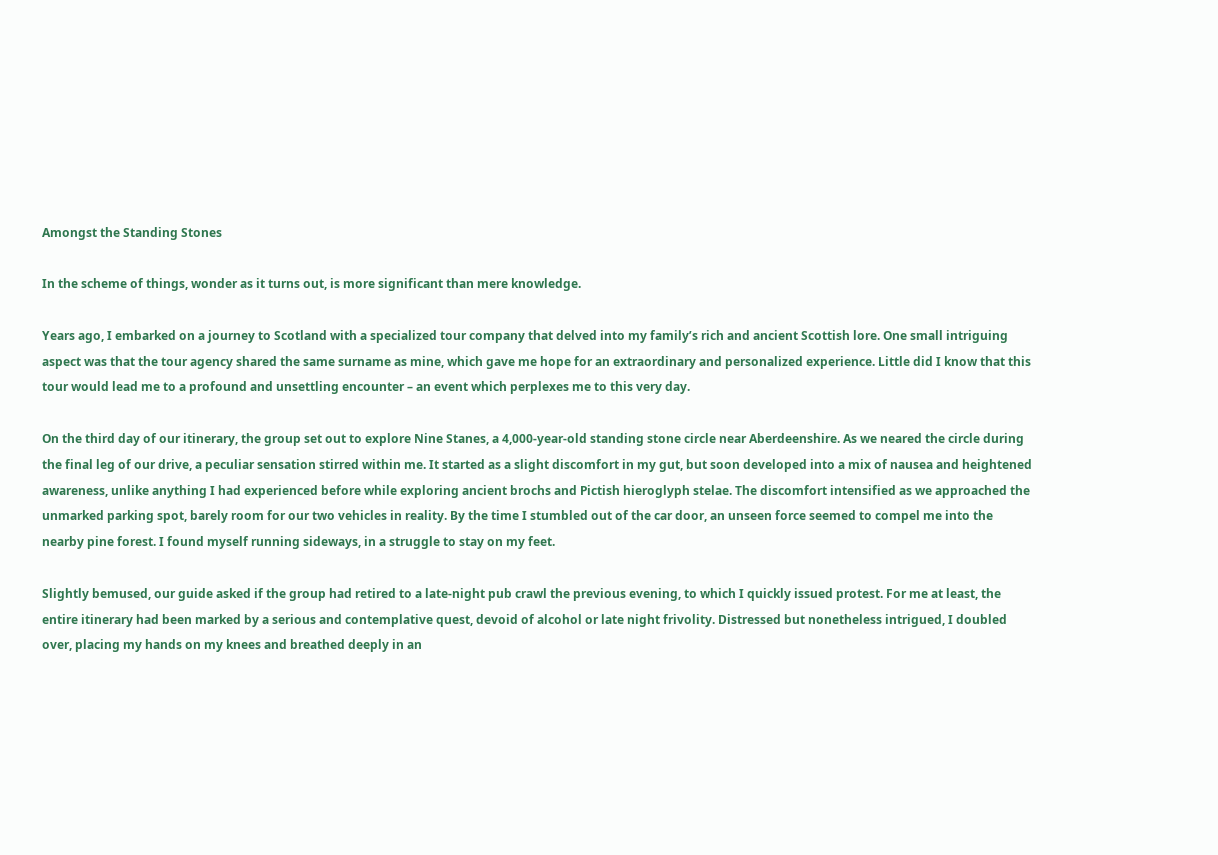Amongst the Standing Stones

In the scheme of things, wonder as it turns out, is more significant than mere knowledge.

Years ago, I embarked on a journey to Scotland with a specialized tour company that delved into my family’s rich and ancient Scottish lore. One small intriguing aspect was that the tour agency shared the same surname as mine, which gave me hope for an extraordinary and personalized experience. Little did I know that this tour would lead me to a profound and unsettling encounter – an event which perplexes me to this very day.

On the third day of our itinerary, the group set out to explore Nine Stanes, a 4,000-year-old standing stone circle near Aberdeenshire. As we neared the circle during the final leg of our drive, a peculiar sensation stirred within me. It started as a slight discomfort in my gut, but soon developed into a mix of nausea and heightened awareness, unlike anything I had experienced before while exploring ancient brochs and Pictish hieroglyph stelae. The discomfort intensified as we approached the unmarked parking spot, barely room for our two vehicles in reality. By the time I stumbled out of the car door, an unseen force seemed to compel me into the nearby pine forest. I found myself running sideways, in a struggle to stay on my feet.

Slightly bemused, our guide asked if the group had retired to a late-night pub crawl the previous evening, to which I quickly issued protest. For me at least, the entire itinerary had been marked by a serious and contemplative quest, devoid of alcohol or late night frivolity. Distressed but nonetheless intrigued, I doubled over, placing my hands on my knees and breathed deeply in an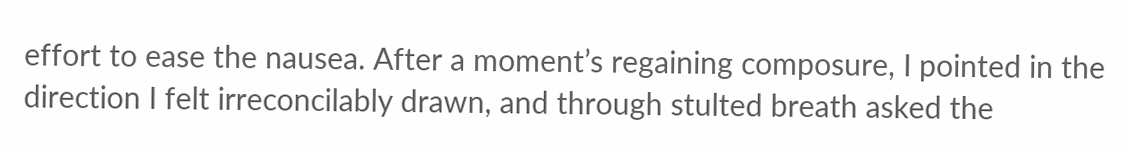effort to ease the nausea. After a moment’s regaining composure, I pointed in the direction I felt irreconcilably drawn, and through stulted breath asked the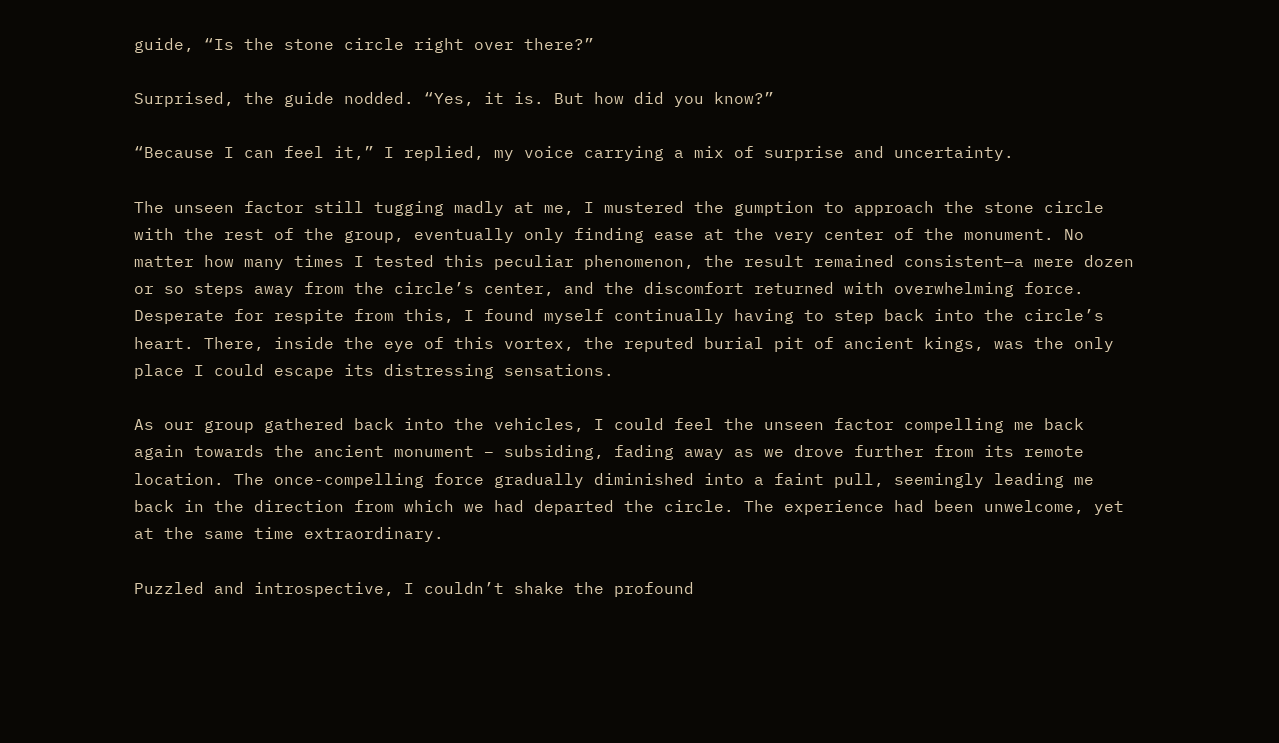guide, “Is the stone circle right over there?”

Surprised, the guide nodded. “Yes, it is. But how did you know?”

“Because I can feel it,” I replied, my voice carrying a mix of surprise and uncertainty.

The unseen factor still tugging madly at me, I mustered the gumption to approach the stone circle with the rest of the group, eventually only finding ease at the very center of the monument. No matter how many times I tested this peculiar phenomenon, the result remained consistent—a mere dozen or so steps away from the circle’s center, and the discomfort returned with overwhelming force. Desperate for respite from this, I found myself continually having to step back into the circle’s heart. There, inside the eye of this vortex, the reputed burial pit of ancient kings, was the only place I could escape its distressing sensations.

As our group gathered back into the vehicles, I could feel the unseen factor compelling me back again towards the ancient monument – subsiding, fading away as we drove further from its remote location. The once-compelling force gradually diminished into a faint pull, seemingly leading me back in the direction from which we had departed the circle. The experience had been unwelcome, yet at the same time extraordinary.

Puzzled and introspective, I couldn’t shake the profound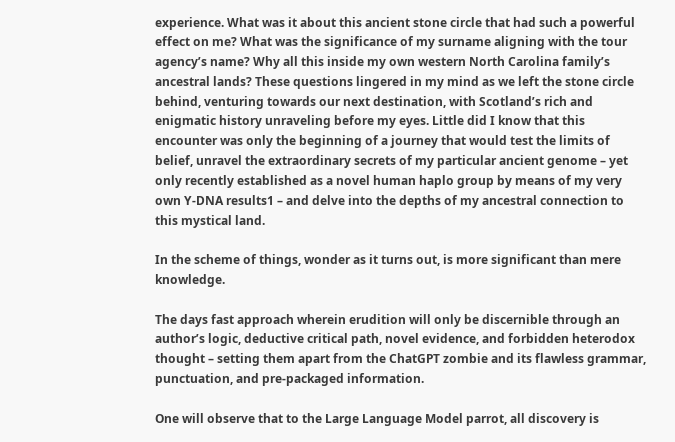experience. What was it about this ancient stone circle that had such a powerful effect on me? What was the significance of my surname aligning with the tour agency’s name? Why all this inside my own western North Carolina family’s ancestral lands? These questions lingered in my mind as we left the stone circle behind, venturing towards our next destination, with Scotland’s rich and enigmatic history unraveling before my eyes. Little did I know that this encounter was only the beginning of a journey that would test the limits of belief, unravel the extraordinary secrets of my particular ancient genome – yet only recently established as a novel human haplo group by means of my very own Y-DNA results1 – and delve into the depths of my ancestral connection to this mystical land.

In the scheme of things, wonder as it turns out, is more significant than mere knowledge.

The days fast approach wherein erudition will only be discernible through an author’s logic, deductive critical path, novel evidence, and forbidden heterodox thought – setting them apart from the ChatGPT zombie and its flawless grammar, punctuation, and pre-packaged information.

One will observe that to the Large Language Model parrot, all discovery is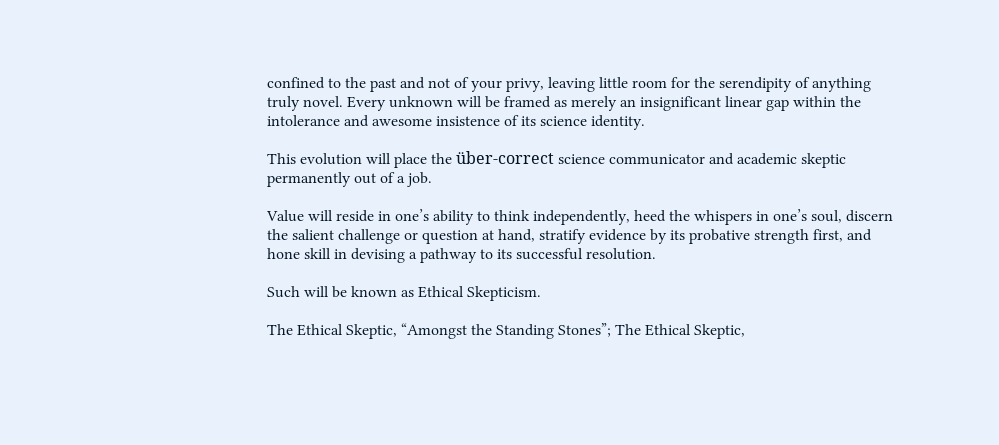confined to the past and not of your privy, leaving little room for the serendipity of anything truly novel. Every unknown will be framed as merely an insignificant linear gap within the intolerance and awesome insistence of its science identity.

This evolution will place the über-correct science communicator and academic skeptic permanently out of a job.

Value will reside in one’s ability to think independently, heed the whispers in one’s soul, discern the salient challenge or question at hand, stratify evidence by its probative strength first, and hone skill in devising a pathway to its successful resolution.

Such will be known as Ethical Skepticism.

The Ethical Skeptic, “Amongst the Standing Stones”; The Ethical Skeptic,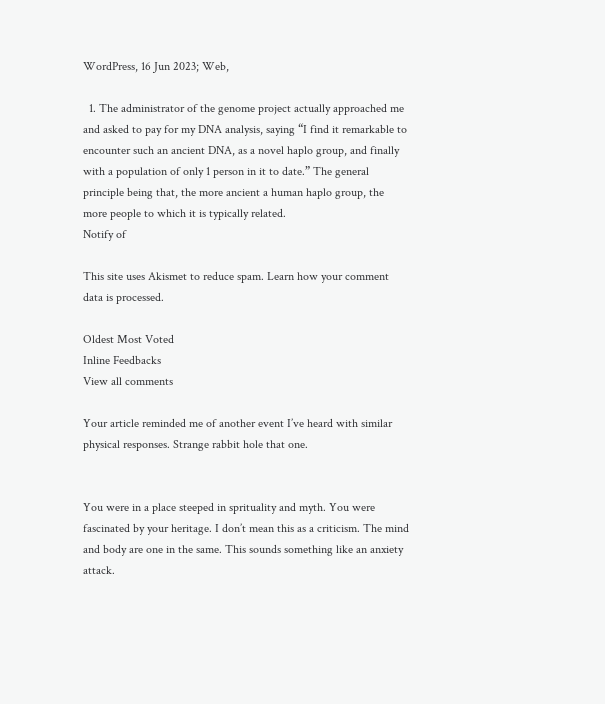WordPress, 16 Jun 2023; Web,

  1. The administrator of the genome project actually approached me and asked to pay for my DNA analysis, saying “I find it remarkable to encounter such an ancient DNA, as a novel haplo group, and finally with a population of only 1 person in it to date.” The general principle being that, the more ancient a human haplo group, the more people to which it is typically related.
Notify of

This site uses Akismet to reduce spam. Learn how your comment data is processed.

Oldest Most Voted
Inline Feedbacks
View all comments

Your article reminded me of another event I’ve heard with similar physical responses. Strange rabbit hole that one.


You were in a place steeped in sprituality and myth. You were fascinated by your heritage. I don’t mean this as a criticism. The mind and body are one in the same. This sounds something like an anxiety attack.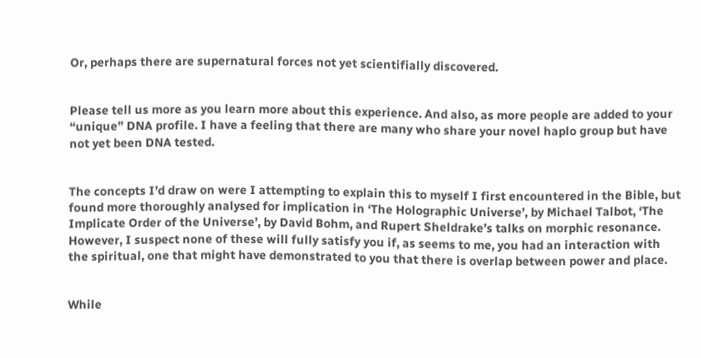Or, perhaps there are supernatural forces not yet scientifially discovered.


Please tell us more as you learn more about this experience. And also, as more people are added to your “unique” DNA profile. I have a feeling that there are many who share your novel haplo group but have not yet been DNA tested.


The concepts I’d draw on were I attempting to explain this to myself I first encountered in the Bible, but found more thoroughly analysed for implication in ‘The Holographic Universe’, by Michael Talbot, ‘The Implicate Order of the Universe’, by David Bohm, and Rupert Sheldrake’s talks on morphic resonance. However, I suspect none of these will fully satisfy you if, as seems to me, you had an interaction with the spiritual, one that might have demonstrated to you that there is overlap between power and place.


While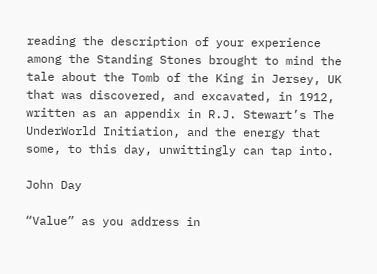reading the description of your experience among the Standing Stones brought to mind the tale about the Tomb of the King in Jersey, UK that was discovered, and excavated, in 1912, written as an appendix in R.J. Stewart’s The UnderWorld Initiation, and the energy that some, to this day, unwittingly can tap into.

John Day

“Value” as you address in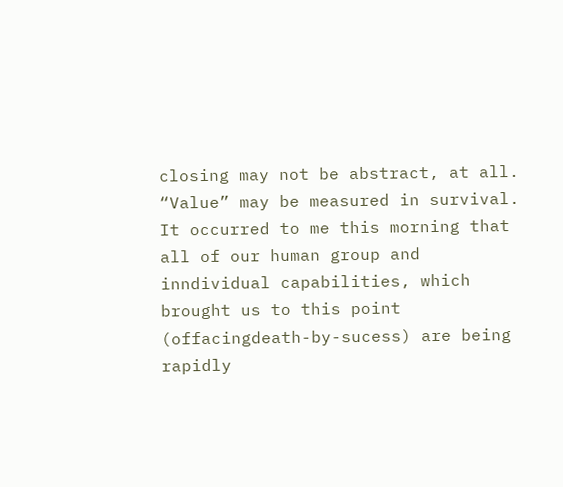closing may not be abstract, at all. “Value” may be measured in survival. It occurred to me this morning that all of our human group and inndividual capabilities, which brought us to this point (offacingdeath-by-sucess) are being rapidly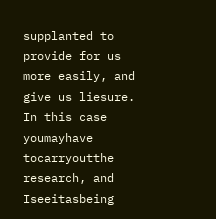supplanted to provide for us more easily, and give us liesure.
In this case youmayhave tocarryoutthe research, and Iseeitasbeing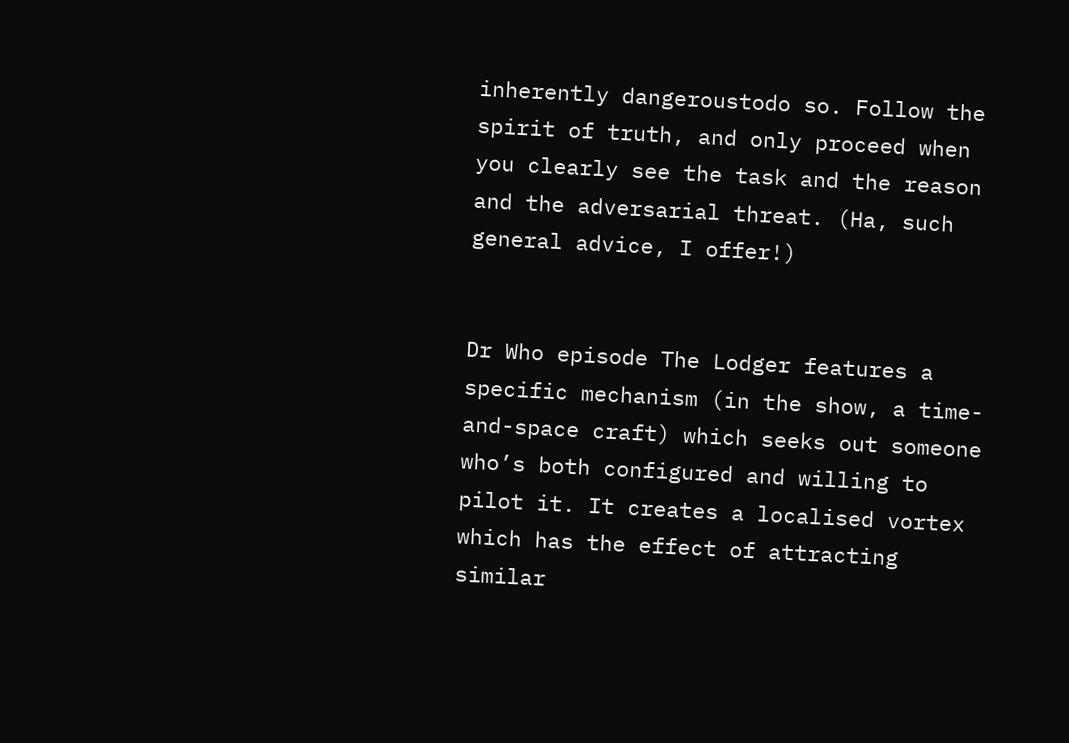inherently dangeroustodo so. Follow the spirit of truth, and only proceed when you clearly see the task and the reason and the adversarial threat. (Ha, such general advice, I offer!)


Dr Who episode The Lodger features a specific mechanism (in the show, a time-and-space craft) which seeks out someone who’s both configured and willing to pilot it. It creates a localised vortex which has the effect of attracting similar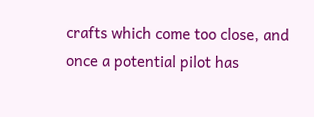crafts which come too close, and once a potential pilot has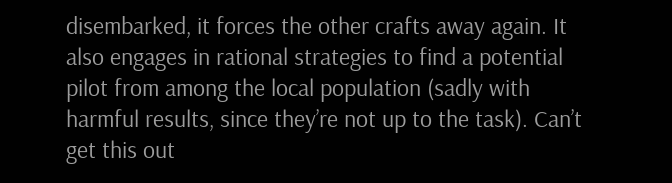disembarked, it forces the other crafts away again. It also engages in rational strategies to find a potential pilot from among the local population (sadly with harmful results, since they’re not up to the task). Can’t get this out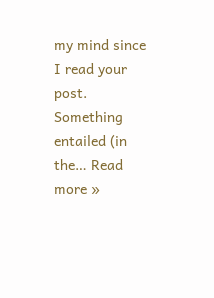my mind since I read your post. Something entailed (in the… Read more »